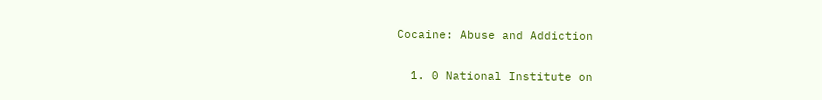Cocaine: Abuse and Addiction

  1. 0 National Institute on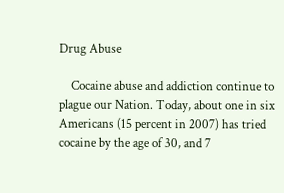Drug Abuse

    Cocaine abuse and addiction continue to plague our Nation. Today, about one in six Americans (15 percent in 2007) has tried cocaine by the age of 30, and 7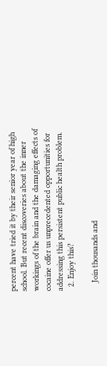percent have tried it by their senior year of high school. But recent discoveries about the inner workings of the brain and the damaging effects of cocaine offer us unprecedented opportunities for addressing this persistent public health problem.
  2. Enjoy this?

    Join thousands and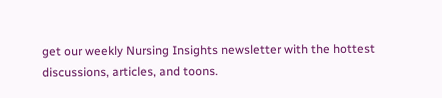get our weekly Nursing Insights newsletter with the hottest discussions, articles, and toons.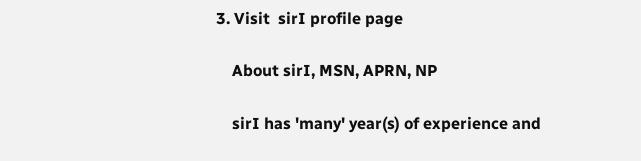3. Visit  sirI profile page

    About sirI, MSN, APRN, NP

    sirI has 'many' year(s) of experience and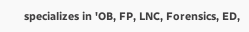specializes in 'OB, FP, LNC, Forensics, ED,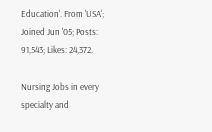Education'. From 'USA'; Joined Jun '05; Posts: 91,543; Likes: 24,372.

Nursing Jobs in every specialty and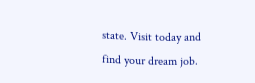state. Visit today and find your dream job.